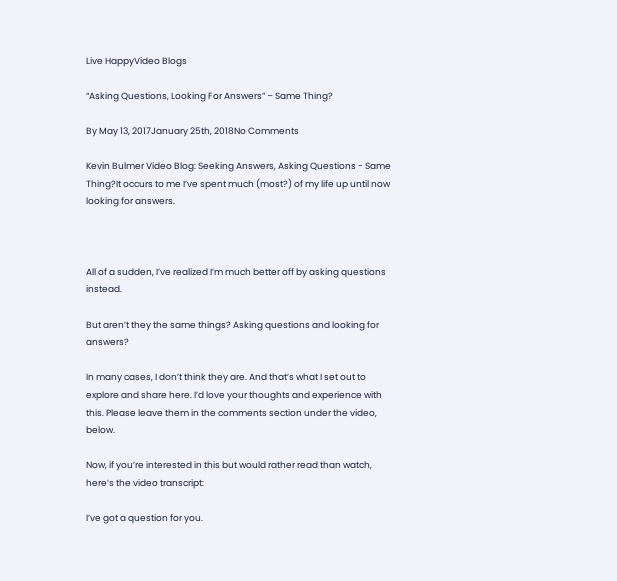Live HappyVideo Blogs

“Asking Questions, Looking For Answers” – Same Thing?

By May 13, 2017January 25th, 2018No Comments

Kevin Bulmer Video Blog: Seeking Answers, Asking Questions - Same Thing?It occurs to me I’ve spent much (most?) of my life up until now looking for answers.



All of a sudden, I’ve realized I’m much better off by asking questions instead.

But aren’t they the same things? Asking questions and looking for answers?

In many cases, I don’t think they are. And that’s what I set out to explore and share here. I’d love your thoughts and experience with this. Please leave them in the comments section under the video, below.

Now, if you’re interested in this but would rather read than watch, here’s the video transcript:

I’ve got a question for you.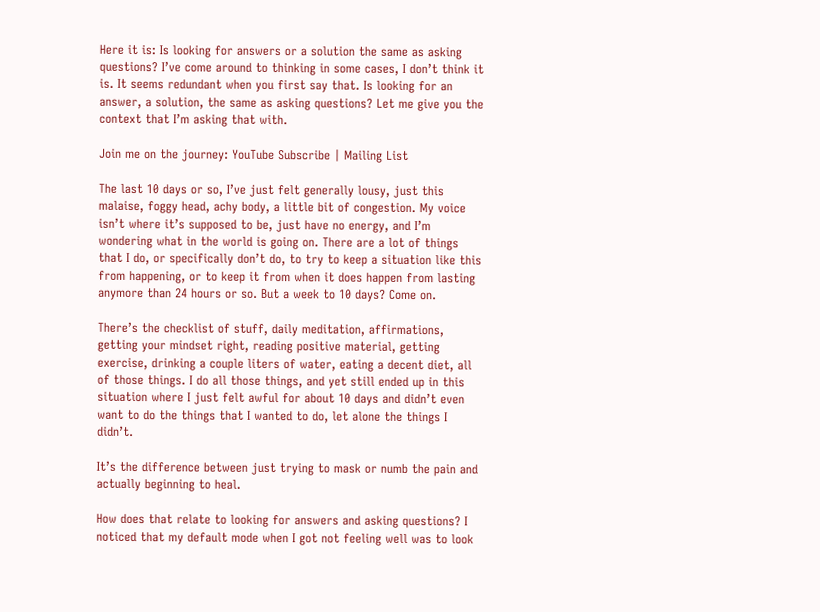Here it is: Is looking for answers or a solution the same as asking questions? I’ve come around to thinking in some cases, I don’t think it is. It seems redundant when you first say that. Is looking for an answer, a solution, the same as asking questions? Let me give you the context that I’m asking that with.

Join me on the journey: YouTube Subscribe | Mailing List

The last 10 days or so, I’ve just felt generally lousy, just this malaise, foggy head, achy body, a little bit of congestion. My voice isn’t where it’s supposed to be, just have no energy, and I’m wondering what in the world is going on. There are a lot of things that I do, or specifically don’t do, to try to keep a situation like this from happening, or to keep it from when it does happen from lasting anymore than 24 hours or so. But a week to 10 days? Come on.

There’s the checklist of stuff, daily meditation, affirmations, getting your mindset right, reading positive material, getting exercise, drinking a couple liters of water, eating a decent diet, all of those things. I do all those things, and yet still ended up in this situation where I just felt awful for about 10 days and didn’t even want to do the things that I wanted to do, let alone the things I didn’t.

It’s the difference between just trying to mask or numb the pain and actually beginning to heal.

How does that relate to looking for answers and asking questions? I noticed that my default mode when I got not feeling well was to look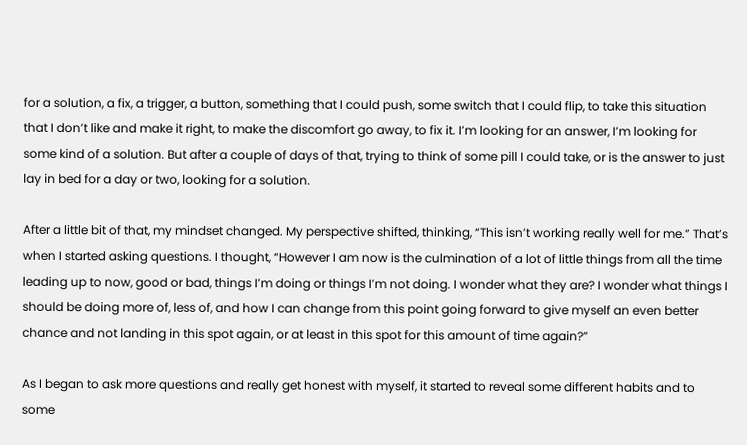for a solution, a fix, a trigger, a button, something that I could push, some switch that I could flip, to take this situation that I don’t like and make it right, to make the discomfort go away, to fix it. I’m looking for an answer, I’m looking for some kind of a solution. But after a couple of days of that, trying to think of some pill I could take, or is the answer to just lay in bed for a day or two, looking for a solution.

After a little bit of that, my mindset changed. My perspective shifted, thinking, “This isn’t working really well for me.” That’s when I started asking questions. I thought, “However I am now is the culmination of a lot of little things from all the time leading up to now, good or bad, things I’m doing or things I’m not doing. I wonder what they are? I wonder what things I should be doing more of, less of, and how I can change from this point going forward to give myself an even better chance and not landing in this spot again, or at least in this spot for this amount of time again?”

As I began to ask more questions and really get honest with myself, it started to reveal some different habits and to some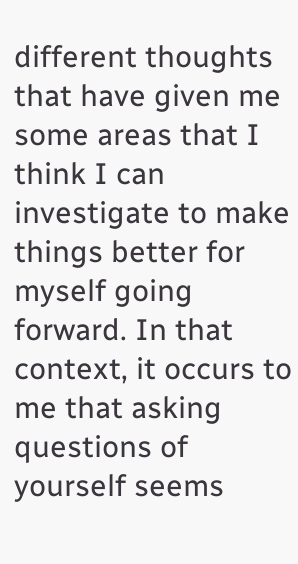different thoughts that have given me some areas that I think I can investigate to make things better for myself going forward. In that context, it occurs to me that asking questions of yourself seems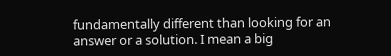fundamentally different than looking for an answer or a solution. I mean a big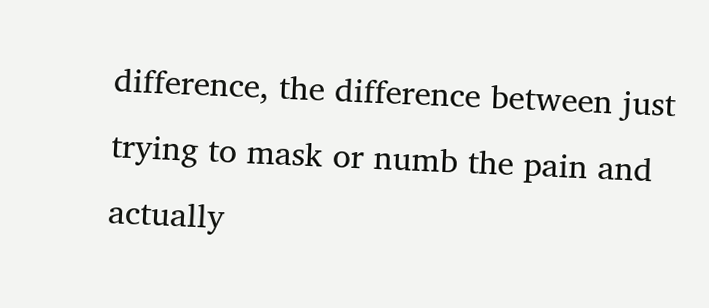difference, the difference between just trying to mask or numb the pain and actually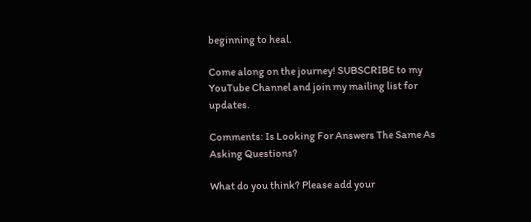beginning to heal.

Come along on the journey! SUBSCRIBE to my YouTube Channel and join my mailing list for updates.

Comments: Is Looking For Answers The Same As Asking Questions?

What do you think? Please add your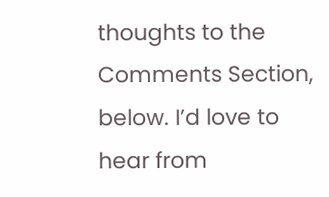thoughts to the Comments Section, below. I’d love to hear from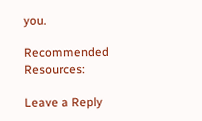you.

Recommended Resources:

Leave a Reply